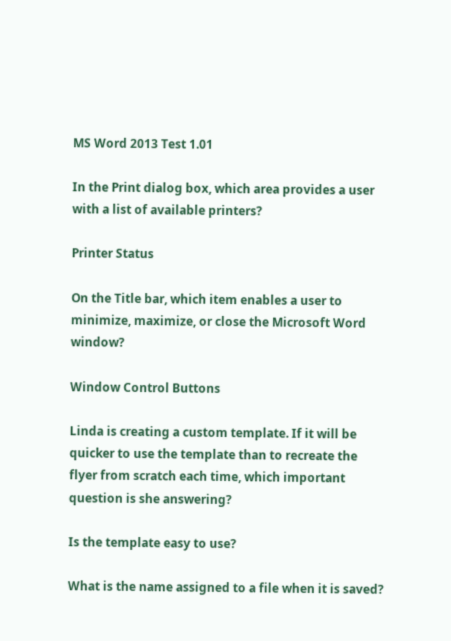MS Word 2013 Test 1.01

In the Print dialog box, which area provides a user with a list of available printers?

Printer Status

On the Title bar, which item enables a user to minimize, maximize, or close the Microsoft Word window?

Window Control Buttons

Linda is creating a custom template. If it will be quicker to use the template than to recreate the flyer from scratch each time, which important question is she answering?

Is the template easy to use?

What is the name assigned to a file when it is saved?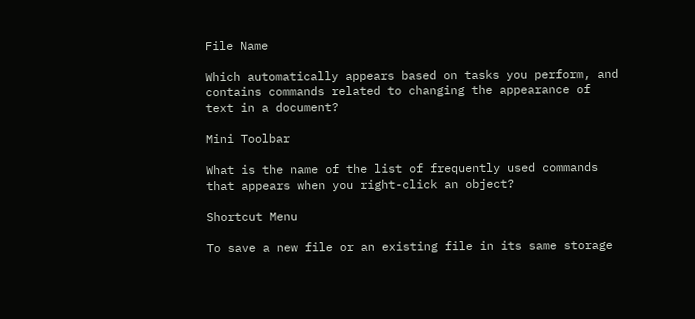File Name

Which automatically appears based on tasks you perform, and contains commands related to changing the appearance of text in a document?

Mini Toolbar

What is the name of the list of frequently used commands that appears when you right-click an object?

Shortcut Menu

To save a new file or an existing file in its same storage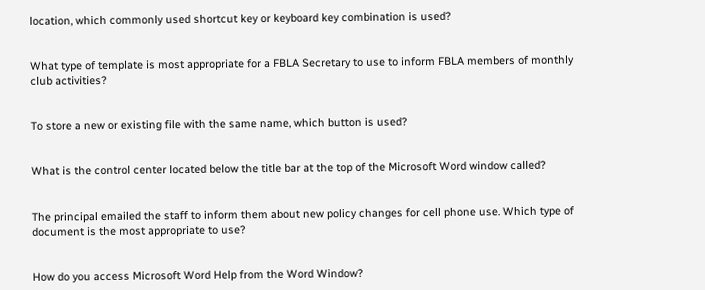location, which commonly used shortcut key or keyboard key combination is used?


What type of template is most appropriate for a FBLA Secretary to use to inform FBLA members of monthly club activities?


To store a new or existing file with the same name, which button is used?


What is the control center located below the title bar at the top of the Microsoft Word window called?


The principal emailed the staff to inform them about new policy changes for cell phone use. Which type of document is the most appropriate to use?


How do you access Microsoft Word Help from the Word Window?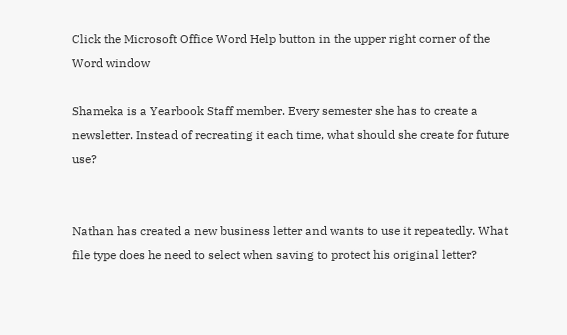Click the Microsoft Office Word Help button in the upper right corner of the Word window

Shameka is a Yearbook Staff member. Every semester she has to create a newsletter. Instead of recreating it each time, what should she create for future use?


Nathan has created a new business letter and wants to use it repeatedly. What file type does he need to select when saving to protect his original letter?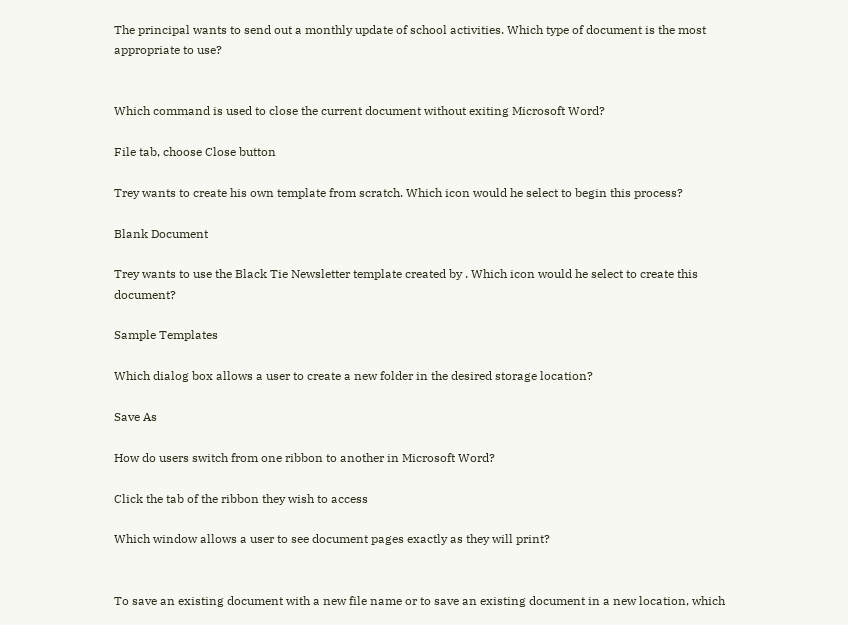The principal wants to send out a monthly update of school activities. Which type of document is the most appropriate to use?


Which command is used to close the current document without exiting Microsoft Word?

File tab, choose Close button

Trey wants to create his own template from scratch. Which icon would he select to begin this process?

Blank Document

Trey wants to use the Black Tie Newsletter template created by . Which icon would he select to create this document?

Sample Templates

Which dialog box allows a user to create a new folder in the desired storage location?

Save As

How do users switch from one ribbon to another in Microsoft Word?

Click the tab of the ribbon they wish to access

Which window allows a user to see document pages exactly as they will print?


To save an existing document with a new file name or to save an existing document in a new location, which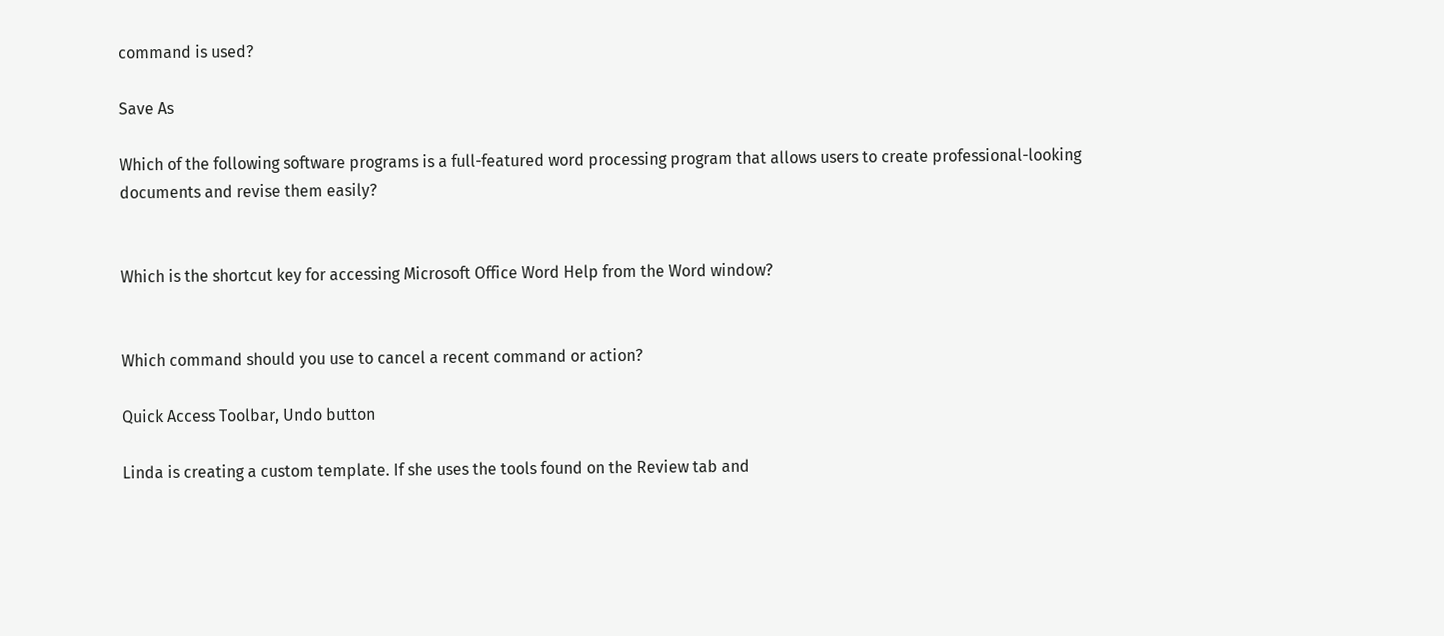command is used?

Save As

Which of the following software programs is a full-featured word processing program that allows users to create professional-looking documents and revise them easily?


Which is the shortcut key for accessing Microsoft Office Word Help from the Word window?


Which command should you use to cancel a recent command or action?

Quick Access Toolbar, Undo button

Linda is creating a custom template. If she uses the tools found on the Review tab and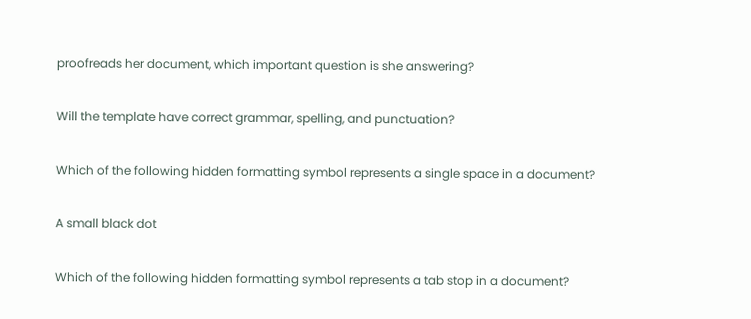proofreads her document, which important question is she answering?

Will the template have correct grammar, spelling, and punctuation?

Which of the following hidden formatting symbol represents a single space in a document?

A small black dot

Which of the following hidden formatting symbol represents a tab stop in a document?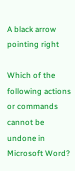A black arrow pointing right

Which of the following actions or commands cannot be undone in Microsoft Word?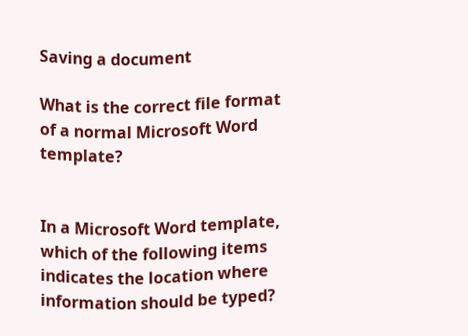Saving a document

What is the correct file format of a normal Microsoft Word template?


In a Microsoft Word template, which of the following items indicates the location where information should be typed?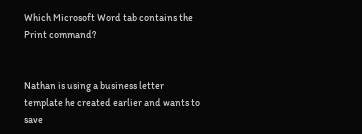Which Microsoft Word tab contains the Print command?


Nathan is using a business letter template he created earlier and wants to save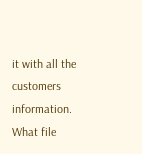it with all the customers information. What file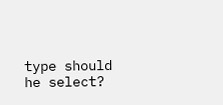type should he select?